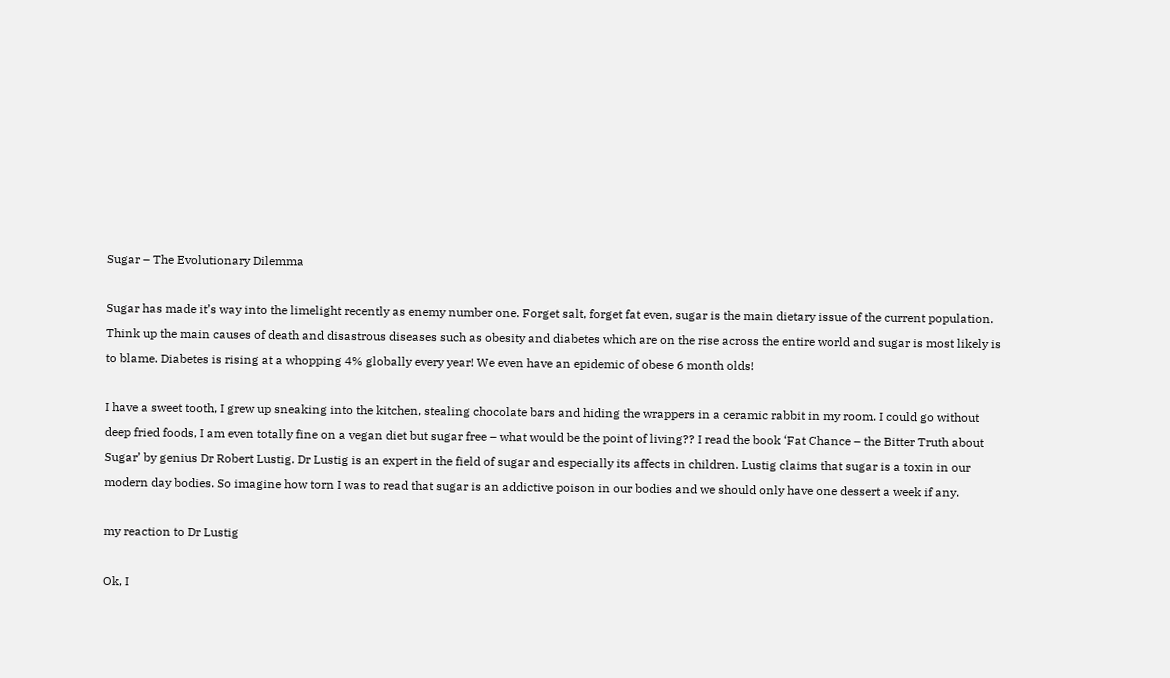Sugar – The Evolutionary Dilemma

Sugar has made it’s way into the limelight recently as enemy number one. Forget salt, forget fat even, sugar is the main dietary issue of the current population. Think up the main causes of death and disastrous diseases such as obesity and diabetes which are on the rise across the entire world and sugar is most likely is to blame. Diabetes is rising at a whopping 4% globally every year! We even have an epidemic of obese 6 month olds!

I have a sweet tooth, I grew up sneaking into the kitchen, stealing chocolate bars and hiding the wrappers in a ceramic rabbit in my room. I could go without deep fried foods, I am even totally fine on a vegan diet but sugar free – what would be the point of living?? I read the book ‘Fat Chance – the Bitter Truth about Sugar’ by genius Dr Robert Lustig. Dr Lustig is an expert in the field of sugar and especially its affects in children. Lustig claims that sugar is a toxin in our modern day bodies. So imagine how torn I was to read that sugar is an addictive poison in our bodies and we should only have one dessert a week if any.

my reaction to Dr Lustig

Ok, I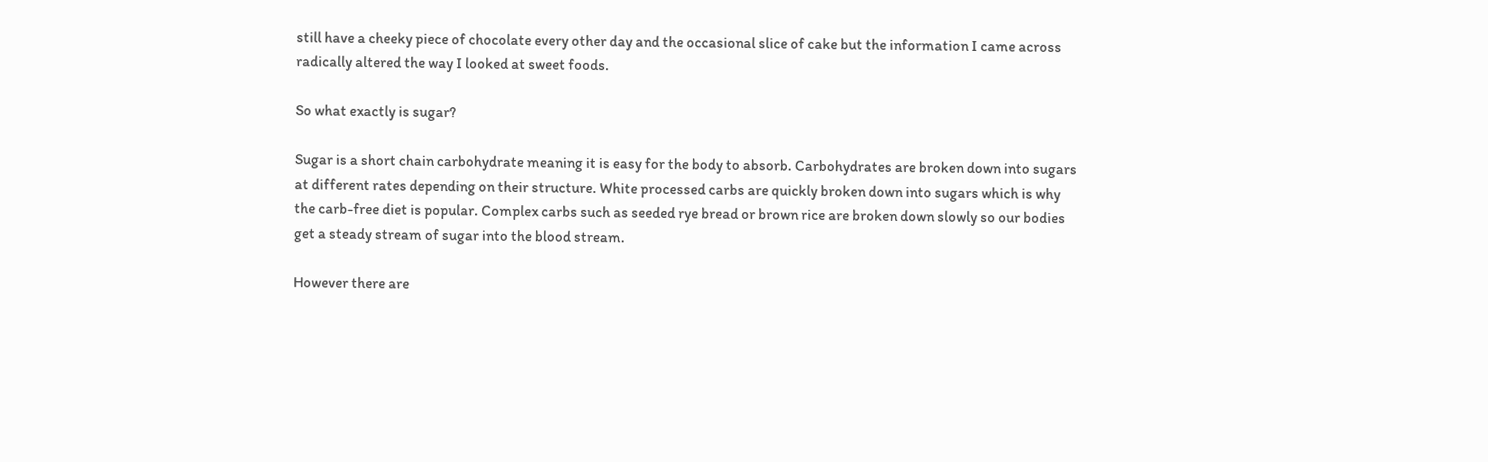still have a cheeky piece of chocolate every other day and the occasional slice of cake but the information I came across radically altered the way I looked at sweet foods.

So what exactly is sugar?

Sugar is a short chain carbohydrate meaning it is easy for the body to absorb. Carbohydrates are broken down into sugars at different rates depending on their structure. White processed carbs are quickly broken down into sugars which is why the carb-free diet is popular. Complex carbs such as seeded rye bread or brown rice are broken down slowly so our bodies get a steady stream of sugar into the blood stream.

However there are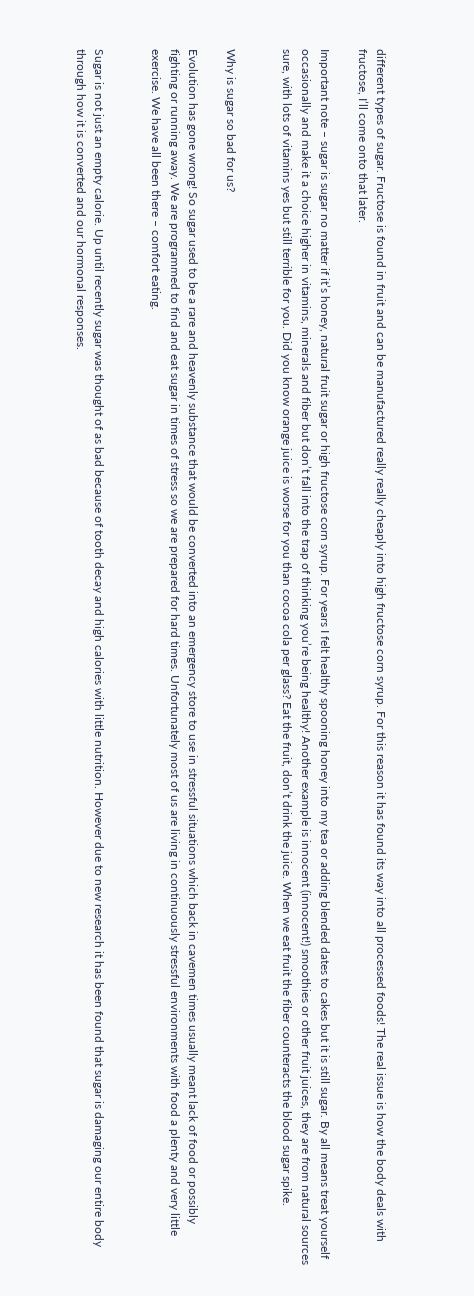different types of sugar. Fructose is found in fruit and can be manufactured really really cheaply into high fructose corn syrup. For this reason it has found its way into all processed foods! The real issue is how the body deals with fructose, I’ll come onto that later.

Important note – sugar is sugar no matter if it’s honey, natural fruit sugar or high fructose corn syrup. For years I felt healthy spooning honey into my tea or adding blended dates to cakes but it is still sugar. By all means treat yourself occasionally and make it a choice higher in vitamins, minerals and fiber but don’t fall into the trap of thinking you’re being healthy! Another example is innocent (innocent!) smoothies or other fruit juices, they are from natural sources sure, with lots of vitamins yes but still terrible for you. Did you know orange juice is worse for you than cocoa cola per glass? Eat the fruit, don’t drink the juice. When we eat fruit the fiber counteracts the blood sugar spike.


Why is sugar so bad for us?

Evolution has gone wrong! So sugar used to be a rare and heavenly substance that would be converted into an emergency store to use in stressful situations which back in cavemen times usually meant lack of food or possibly fighting or running away. We are programmed to find and eat sugar in times of stress so we are prepared for hard times. Unfortunately most of us are living in continuously stressful environments with food a plenty and very little exercise. We have all been there – comfort eating.


Sugar is not just an empty calorie. Up until recently sugar was thought of as bad because of tooth decay and high calories with little nutrition. However due to new research it has been found that sugar is damaging our entire body through how it is converted and our hormonal responses.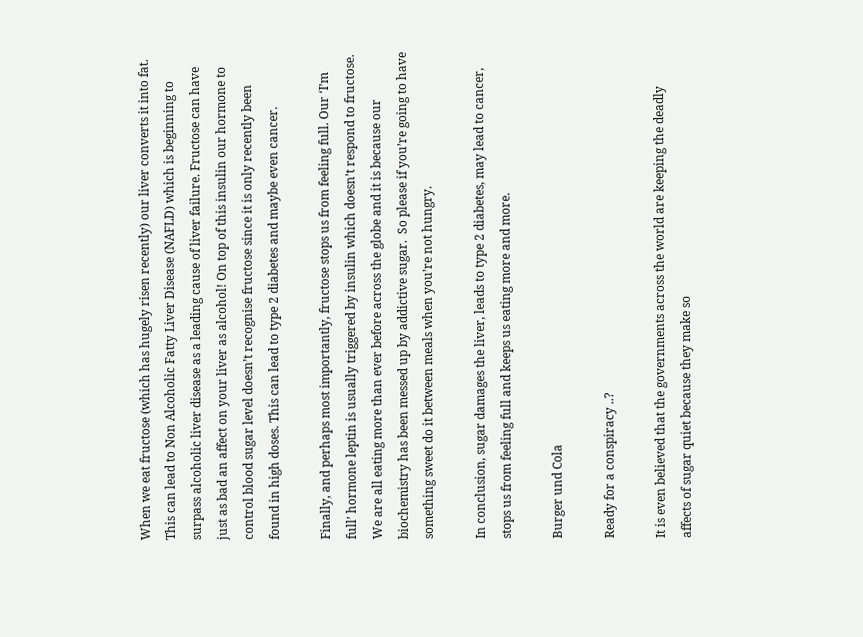When we eat fructose (which has hugely risen recently) our liver converts it into fat. This can lead to Non Alcoholic Fatty Liver Disease (NAFLD) which is beginning to surpass alcoholic liver disease as a leading cause of liver failure. Fructose can have just as bad an affect on your liver as alcohol! On top of this insulin our hormone to control blood sugar level doesn’t recognise fructose since it is only recently been found in high doses. This can lead to type 2 diabetes and maybe even cancer.

Finally, and perhaps most importantly, fructose stops us from feeling full. Our ‘I’m full’ hormone leptin is usually triggered by insulin which doesn’t respond to fructose. We are all eating more than ever before across the globe and it is because our biochemistry has been messed up by addictive sugar.  So please if you’re going to have something sweet do it between meals when you’re not hungry.

In conclusion, sugar damages the liver, leads to type 2 diabetes, may lead to cancer, stops us from feeling full and keeps us eating more and more.

Burger und Cola

Ready for a conspiracy ..?

It is even believed that the governments across the world are keeping the deadly affects of sugar quiet because they make so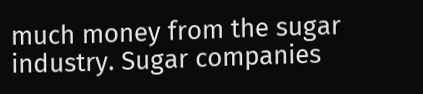much money from the sugar industry. Sugar companies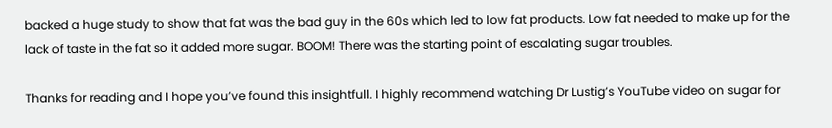backed a huge study to show that fat was the bad guy in the 60s which led to low fat products. Low fat needed to make up for the lack of taste in the fat so it added more sugar. BOOM! There was the starting point of escalating sugar troubles.

Thanks for reading and I hope you’ve found this insightfull. I highly recommend watching Dr Lustig’s YouTube video on sugar for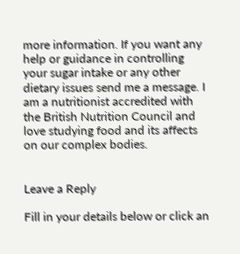more information. If you want any help or guidance in controlling your sugar intake or any other dietary issues send me a message. I am a nutritionist accredited with the British Nutrition Council and love studying food and its affects on our complex bodies.


Leave a Reply

Fill in your details below or click an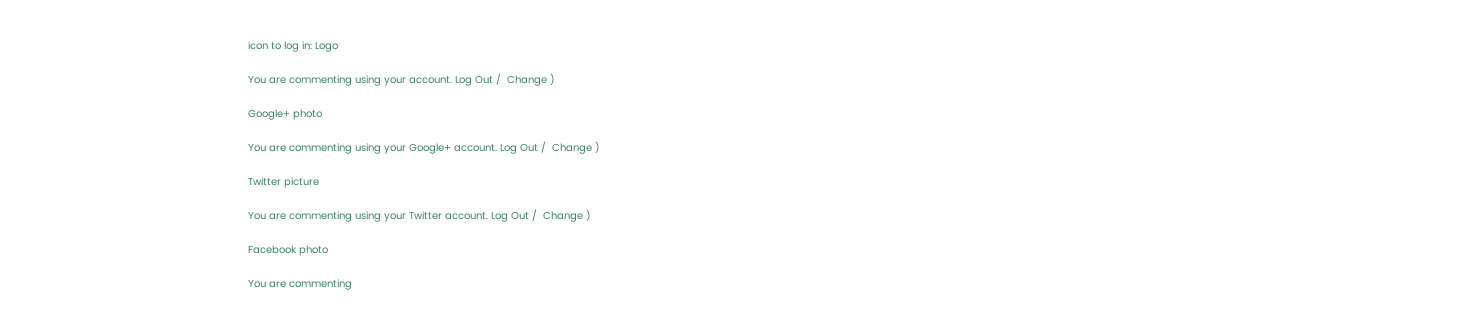icon to log in: Logo

You are commenting using your account. Log Out /  Change )

Google+ photo

You are commenting using your Google+ account. Log Out /  Change )

Twitter picture

You are commenting using your Twitter account. Log Out /  Change )

Facebook photo

You are commenting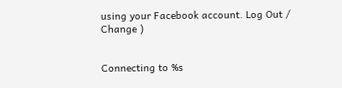using your Facebook account. Log Out /  Change )


Connecting to %s